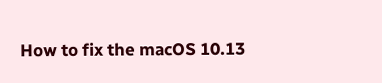How to fix the macOS 10.13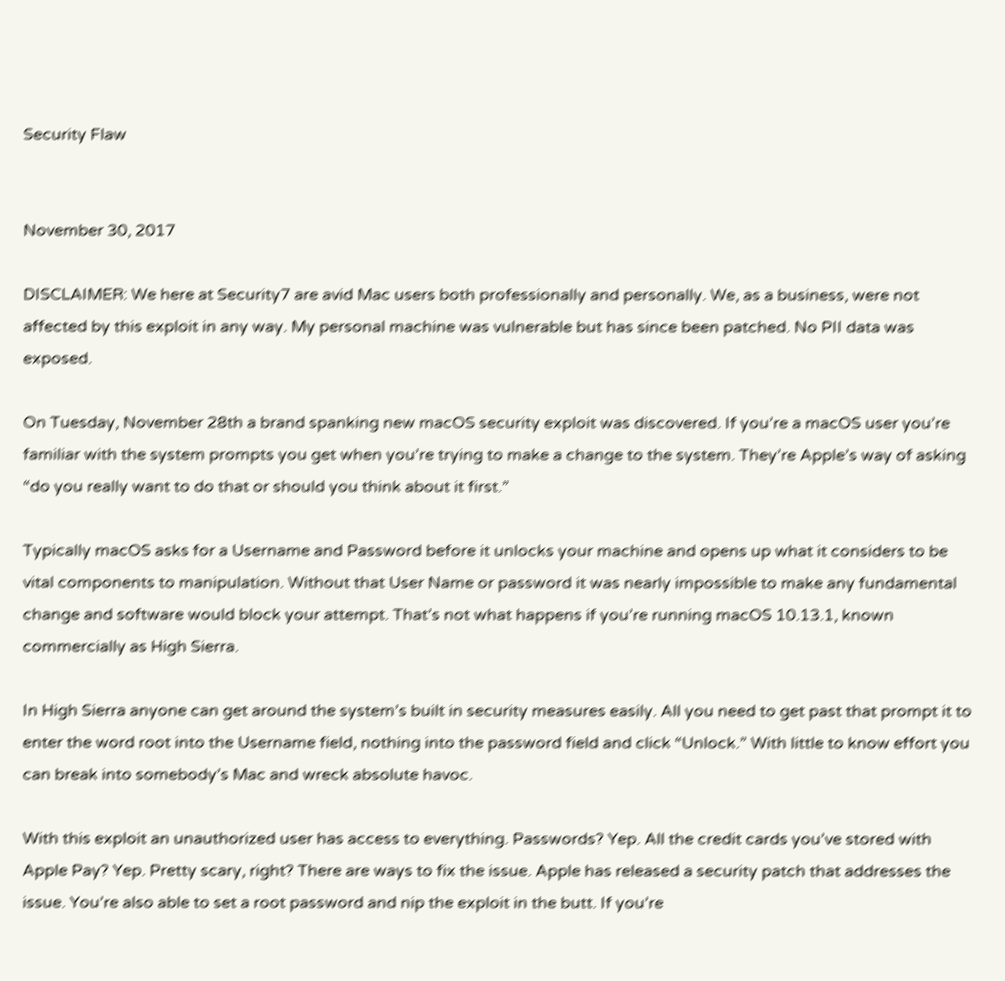Security Flaw


November 30, 2017

DISCLAIMER: We here at Security7 are avid Mac users both professionally and personally. We, as a business, were not affected by this exploit in any way. My personal machine was vulnerable but has since been patched. No PII data was exposed.

On Tuesday, November 28th a brand spanking new macOS security exploit was discovered. If you’re a macOS user you’re familiar with the system prompts you get when you’re trying to make a change to the system. They’re Apple’s way of asking “do you really want to do that or should you think about it first.”

Typically macOS asks for a Username and Password before it unlocks your machine and opens up what it considers to be vital components to manipulation. Without that User Name or password it was nearly impossible to make any fundamental change and software would block your attempt. That’s not what happens if you’re running macOS 10.13.1, known commercially as High Sierra.

In High Sierra anyone can get around the system’s built in security measures easily. All you need to get past that prompt it to enter the word root into the Username field, nothing into the password field and click “Unlock.” With little to know effort you can break into somebody’s Mac and wreck absolute havoc.

With this exploit an unauthorized user has access to everything. Passwords? Yep. All the credit cards you’ve stored with Apple Pay? Yep. Pretty scary, right? There are ways to fix the issue. Apple has released a security patch that addresses the issue. You’re also able to set a root password and nip the exploit in the butt. If you’re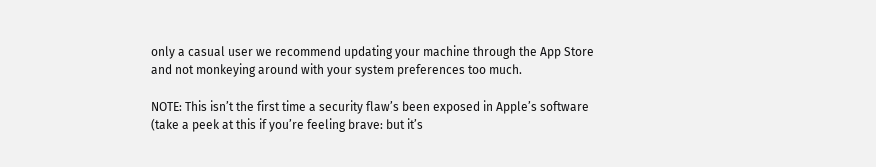only a casual user we recommend updating your machine through the App Store and not monkeying around with your system preferences too much.

NOTE: This isn’t the first time a security flaw’s been exposed in Apple’s software (take a peek at this if you’re feeling brave: but it’s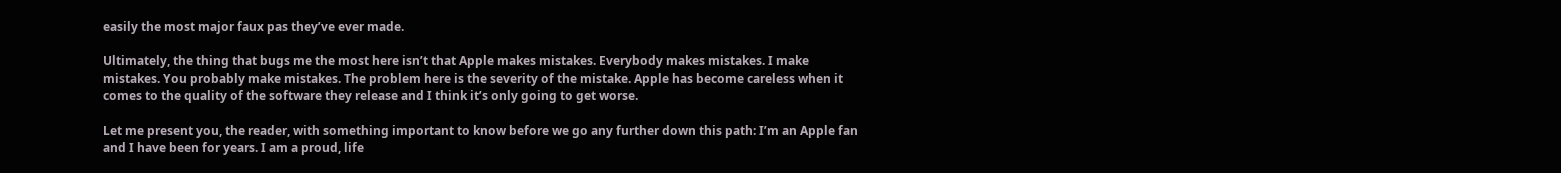easily the most major faux pas they’ve ever made.

Ultimately, the thing that bugs me the most here isn’t that Apple makes mistakes. Everybody makes mistakes. I make mistakes. You probably make mistakes. The problem here is the severity of the mistake. Apple has become careless when it comes to the quality of the software they release and I think it’s only going to get worse.

Let me present you, the reader, with something important to know before we go any further down this path: I’m an Apple fan and I have been for years. I am a proud, life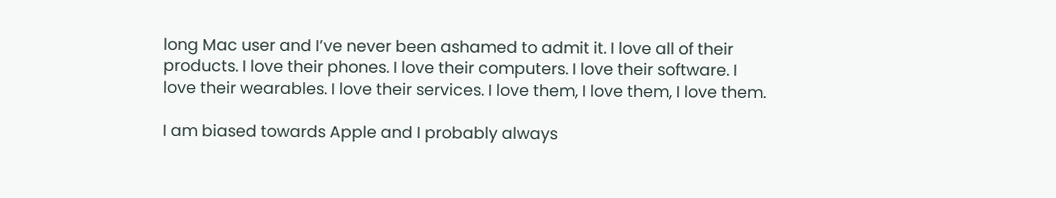long Mac user and I’ve never been ashamed to admit it. I love all of their products. I love their phones. I love their computers. I love their software. I love their wearables. I love their services. I love them, I love them, I love them.

I am biased towards Apple and I probably always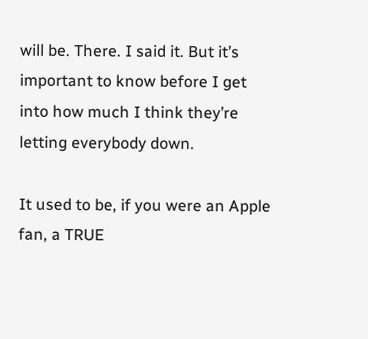will be. There. I said it. But it’s important to know before I get into how much I think they’re letting everybody down.

It used to be, if you were an Apple fan, a TRUE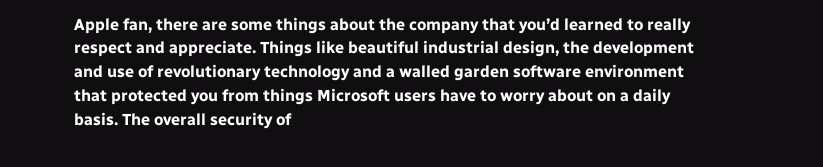Apple fan, there are some things about the company that you’d learned to really respect and appreciate. Things like beautiful industrial design, the development and use of revolutionary technology and a walled garden software environment that protected you from things Microsoft users have to worry about on a daily basis. The overall security of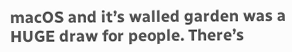macOS and it’s walled garden was a HUGE draw for people. There’s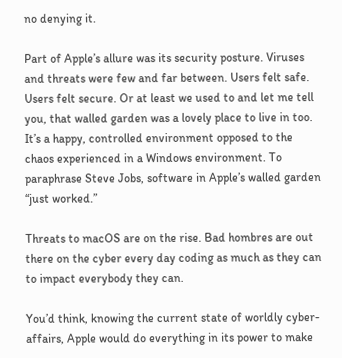no denying it.

Part of Apple’s allure was its security posture. Viruses and threats were few and far between. Users felt safe. Users felt secure. Or at least we used to and let me tell you, that walled garden was a lovely place to live in too. It’s a happy, controlled environment opposed to the chaos experienced in a Windows environment. To paraphrase Steve Jobs, software in Apple’s walled garden “just worked.”

Threats to macOS are on the rise. Bad hombres are out there on the cyber every day coding as much as they can to impact everybody they can.

You’d think, knowing the current state of worldly cyber-affairs, Apple would do everything in its power to make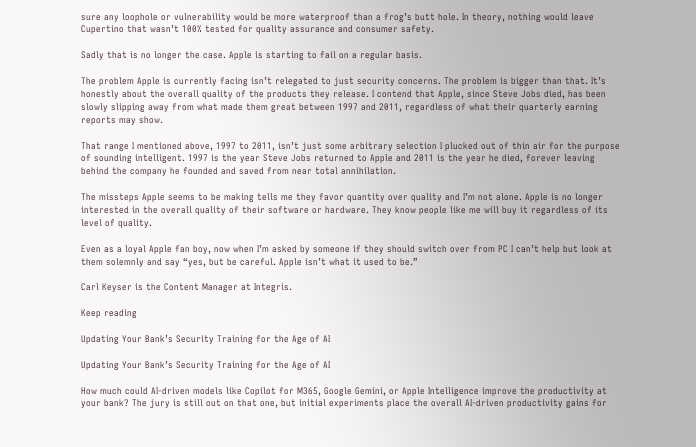sure any loophole or vulnerability would be more waterproof than a frog’s butt hole. In theory, nothing would leave Cupertino that wasn’t 100% tested for quality assurance and consumer safety.

Sadly that is no longer the case. Apple is starting to fail on a regular basis.

The problem Apple is currently facing isn’t relegated to just security concerns. The problem is bigger than that. It’s honestly about the overall quality of the products they release. I contend that Apple, since Steve Jobs died, has been slowly slipping away from what made them great between 1997 and 2011, regardless of what their quarterly earning reports may show.

That range I mentioned above, 1997 to 2011, isn’t just some arbitrary selection I plucked out of thin air for the purpose of sounding intelligent. 1997 is the year Steve Jobs returned to Apple and 2011 is the year he died, forever leaving behind the company he founded and saved from near total annihilation.

The missteps Apple seems to be making tells me they favor quantity over quality and I’m not alone. Apple is no longer interested in the overall quality of their software or hardware. They know people like me will buy it regardless of its level of quality.

Even as a loyal Apple fan boy, now when I’m asked by someone if they should switch over from PC I can’t help but look at them solemnly and say “yes, but be careful. Apple isn’t what it used to be.”

Carl Keyser is the Content Manager at Integris.

Keep reading

Updating Your Bank’s Security Training for the Age of AI

Updating Your Bank’s Security Training for the Age of AI

How much could AI-driven models like Copilot for M365, Google Gemini, or Apple Intelligence improve the productivity at your bank? The jury is still out on that one, but initial experiments place the overall AI-driven productivity gains for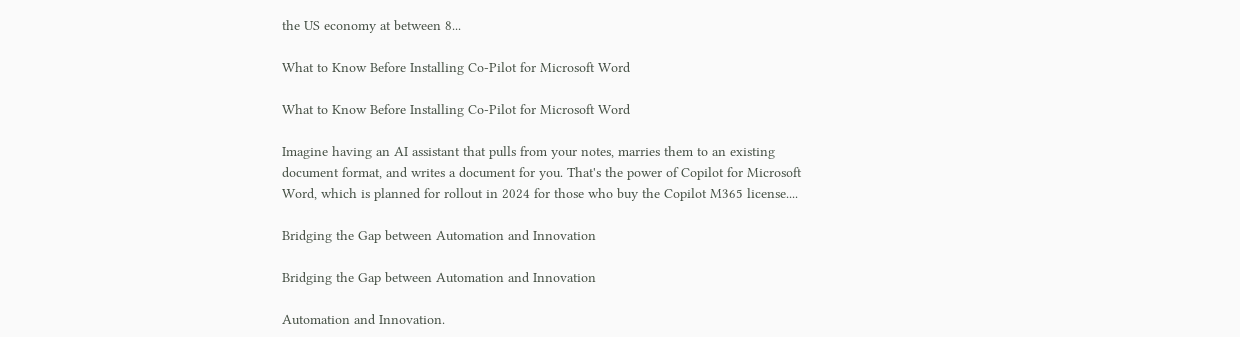the US economy at between 8...

What to Know Before Installing Co-Pilot for Microsoft Word

What to Know Before Installing Co-Pilot for Microsoft Word

Imagine having an AI assistant that pulls from your notes, marries them to an existing document format, and writes a document for you. That's the power of Copilot for Microsoft Word, which is planned for rollout in 2024 for those who buy the Copilot M365 license....

Bridging the Gap between Automation and Innovation

Bridging the Gap between Automation and Innovation

Automation and Innovation.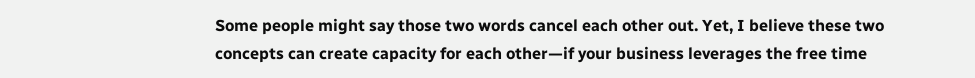Some people might say those two words cancel each other out. Yet, I believe these two concepts can create capacity for each other—if your business leverages the free time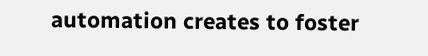automation creates to foster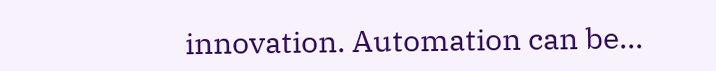innovation. Automation can be...